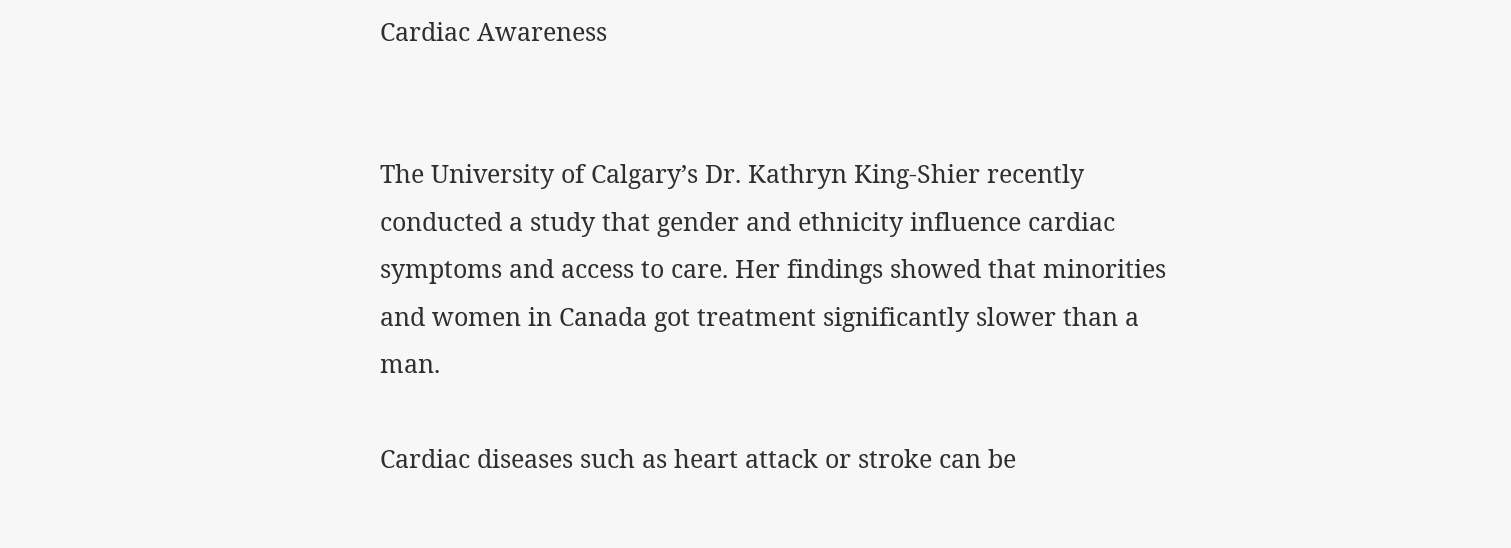Cardiac Awareness


The University of Calgary’s Dr. Kathryn King-Shier recently conducted a study that gender and ethnicity influence cardiac symptoms and access to care. Her findings showed that minorities and women in Canada got treatment significantly slower than a man.

Cardiac diseases such as heart attack or stroke can be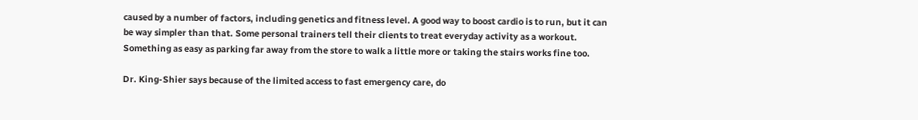caused by a number of factors, including genetics and fitness level. A good way to boost cardio is to run, but it can be way simpler than that. Some personal trainers tell their clients to treat everyday activity as a workout. Something as easy as parking far away from the store to walk a little more or taking the stairs works fine too.

Dr. King-Shier says because of the limited access to fast emergency care, do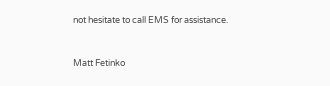not hesitate to call EMS for assistance.


Matt Fetinko